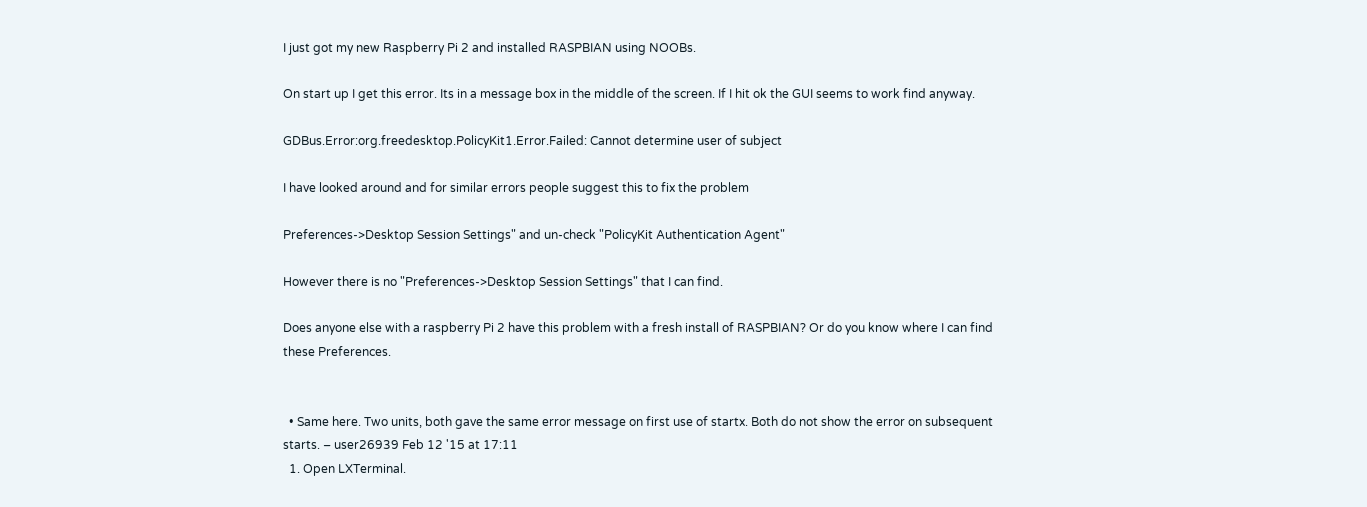I just got my new Raspberry Pi 2 and installed RASPBIAN using NOOBs.

On start up I get this error. Its in a message box in the middle of the screen. If I hit ok the GUI seems to work find anyway.

GDBus.Error:org.freedesktop.PolicyKit1.Error.Failed: Cannot determine user of subject

I have looked around and for similar errors people suggest this to fix the problem

Preferences->Desktop Session Settings" and un-check "PolicyKit Authentication Agent"

However there is no "Preferences->Desktop Session Settings" that I can find.

Does anyone else with a raspberry Pi 2 have this problem with a fresh install of RASPBIAN? Or do you know where I can find these Preferences.


  • Same here. Two units, both gave the same error message on first use of startx. Both do not show the error on subsequent starts. – user26939 Feb 12 '15 at 17:11
  1. Open LXTerminal.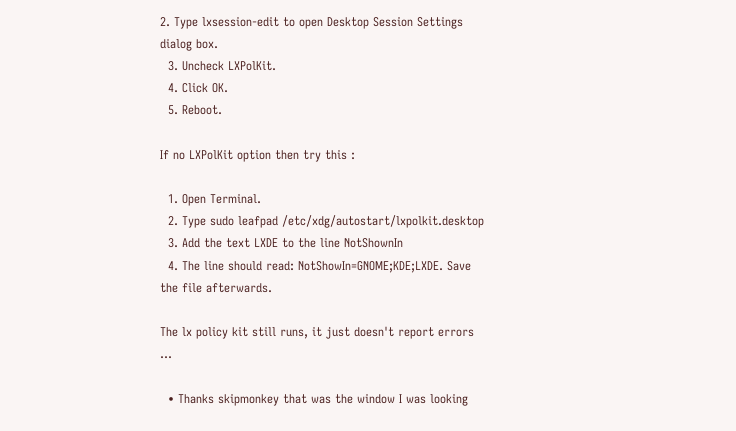2. Type lxsession-edit to open Desktop Session Settings dialog box.
  3. Uncheck LXPolKit.
  4. Click OK.
  5. Reboot.

If no LXPolKit option then try this :

  1. Open Terminal.
  2. Type sudo leafpad /etc/xdg/autostart/lxpolkit.desktop
  3. Add the text LXDE to the line NotShownIn
  4. The line should read: NotShowIn=GNOME;KDE;LXDE. Save the file afterwards.

The lx policy kit still runs, it just doesn't report errors ...

  • Thanks skipmonkey that was the window I was looking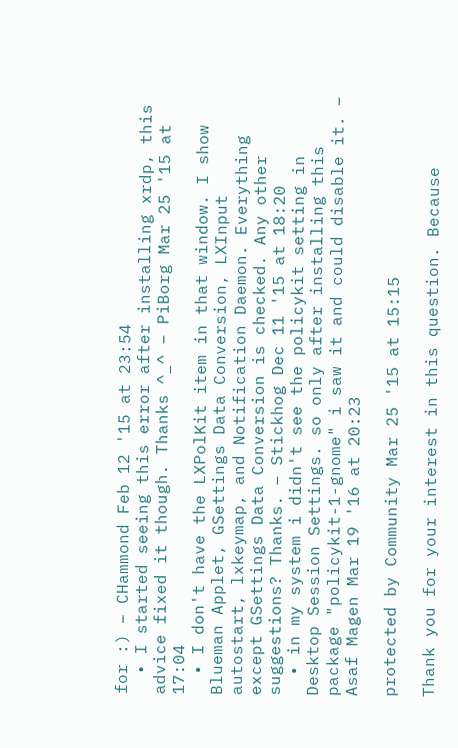for :) – CHammond Feb 12 '15 at 23:54
  • I started seeing this error after installing xrdp, this advice fixed it though. Thanks ^_^ – PiBorg Mar 25 '15 at 17:04
  • I don't have the LXPolKit item in that window. I show Blueman Applet, GSettings Data Conversion, LXInput autostart, lxkeymap, and Notification Daemon. Everything except GSettings Data Conversion is checked. Any other suggestions? Thanks. – Stickhog Dec 11 '15 at 18:20
  • in my system i didn't see the policykit setting in Desktop Session Settings. so only after installing this package "policykit-1-gnome" i saw it and could disable it. – Asaf Magen Mar 19 '16 at 20:23

protected by Community Mar 25 '15 at 15:15

Thank you for your interest in this question. Because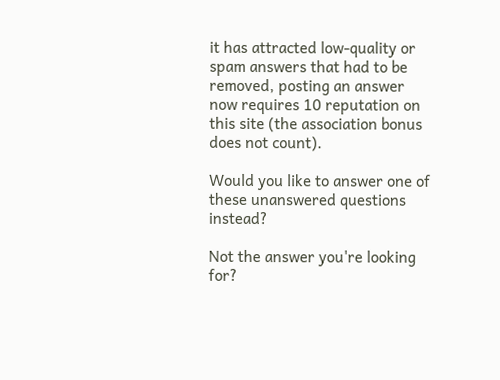it has attracted low-quality or spam answers that had to be removed, posting an answer now requires 10 reputation on this site (the association bonus does not count).

Would you like to answer one of these unanswered questions instead?

Not the answer you're looking for?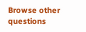Browse other questions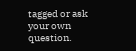tagged or ask your own question.